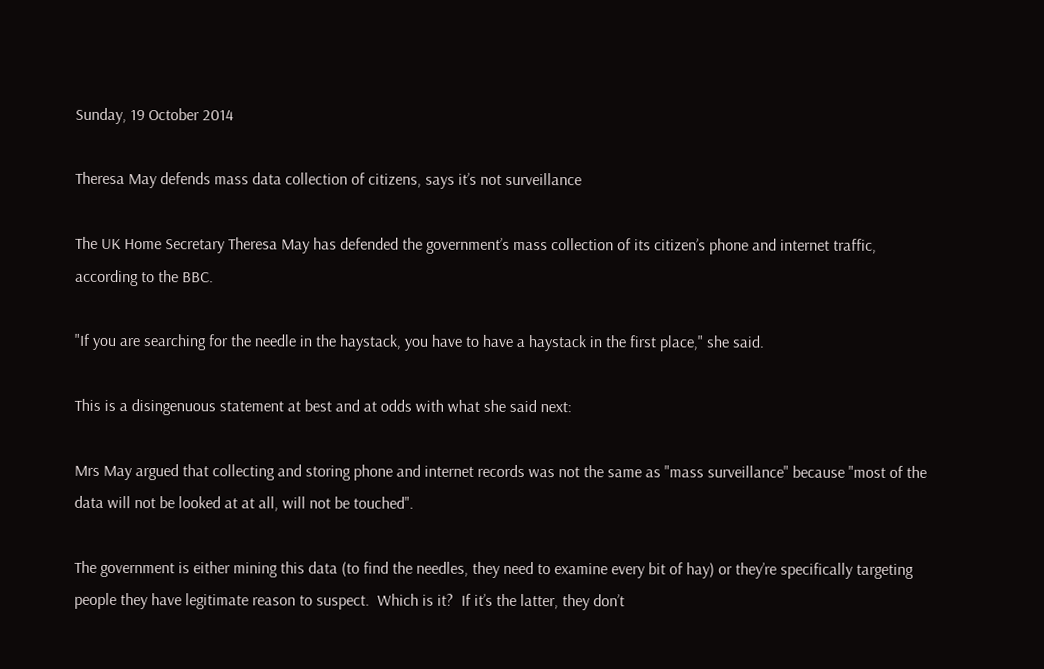Sunday, 19 October 2014

Theresa May defends mass data collection of citizens, says it’s not surveillance

The UK Home Secretary Theresa May has defended the government’s mass collection of its citizen’s phone and internet traffic, according to the BBC.

"If you are searching for the needle in the haystack, you have to have a haystack in the first place," she said.

This is a disingenuous statement at best and at odds with what she said next:

Mrs May argued that collecting and storing phone and internet records was not the same as "mass surveillance" because "most of the data will not be looked at at all, will not be touched".

The government is either mining this data (to find the needles, they need to examine every bit of hay) or they’re specifically targeting people they have legitimate reason to suspect.  Which is it?  If it’s the latter, they don’t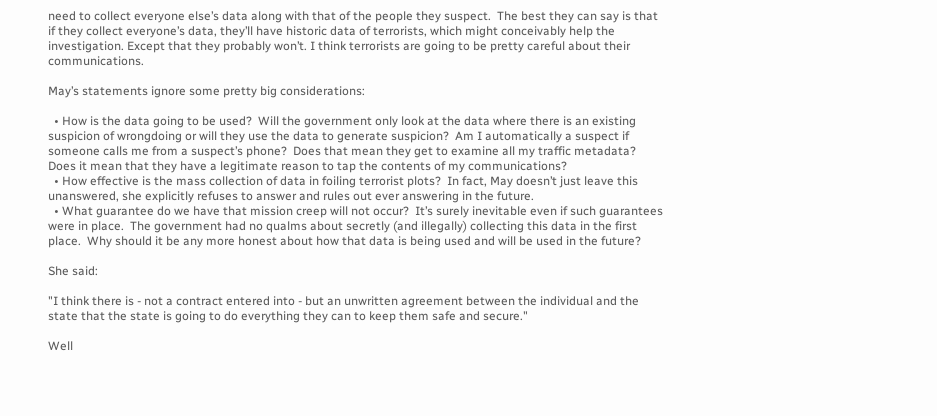need to collect everyone else’s data along with that of the people they suspect.  The best they can say is that if they collect everyone’s data, they’ll have historic data of terrorists, which might conceivably help the investigation. Except that they probably won’t. I think terrorists are going to be pretty careful about their communications.

May’s statements ignore some pretty big considerations:

  • How is the data going to be used?  Will the government only look at the data where there is an existing suspicion of wrongdoing or will they use the data to generate suspicion?  Am I automatically a suspect if someone calls me from a suspect’s phone?  Does that mean they get to examine all my traffic metadata? Does it mean that they have a legitimate reason to tap the contents of my communications?
  • How effective is the mass collection of data in foiling terrorist plots?  In fact, May doesn’t just leave this unanswered, she explicitly refuses to answer and rules out ever answering in the future.
  • What guarantee do we have that mission creep will not occur?  It’s surely inevitable even if such guarantees were in place.  The government had no qualms about secretly (and illegally) collecting this data in the first place.  Why should it be any more honest about how that data is being used and will be used in the future?

She said:

"I think there is - not a contract entered into - but an unwritten agreement between the individual and the state that the state is going to do everything they can to keep them safe and secure."

Well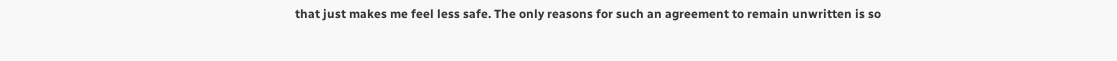that just makes me feel less safe. The only reasons for such an agreement to remain unwritten is so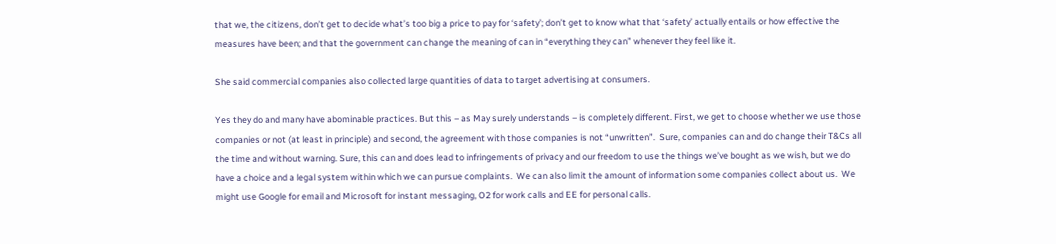that we, the citizens, don’t get to decide what’s too big a price to pay for ‘safety’; don’t get to know what that ‘safety’ actually entails or how effective the measures have been; and that the government can change the meaning of can in “everything they can” whenever they feel like it.

She said commercial companies also collected large quantities of data to target advertising at consumers.

Yes they do and many have abominable practices. But this – as May surely understands – is completely different. First, we get to choose whether we use those companies or not (at least in principle) and second, the agreement with those companies is not “unwritten”.  Sure, companies can and do change their T&Cs all the time and without warning. Sure, this can and does lead to infringements of privacy and our freedom to use the things we’ve bought as we wish, but we do have a choice and a legal system within which we can pursue complaints.  We can also limit the amount of information some companies collect about us.  We might use Google for email and Microsoft for instant messaging, O2 for work calls and EE for personal calls.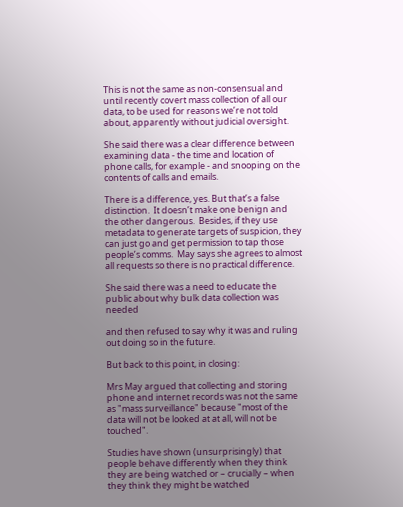This is not the same as non-consensual and until recently covert mass collection of all our data, to be used for reasons we’re not told about, apparently without judicial oversight.

She said there was a clear difference between examining data - the time and location of phone calls, for example - and snooping on the contents of calls and emails.

There is a difference, yes. But that’s a false distinction.  It doesn’t make one benign and the other dangerous.  Besides, if they use metadata to generate targets of suspicion, they can just go and get permission to tap those people’s comms.  May says she agrees to almost all requests so there is no practical difference.

She said there was a need to educate the public about why bulk data collection was needed

and then refused to say why it was and ruling out doing so in the future.

But back to this point, in closing:

Mrs May argued that collecting and storing phone and internet records was not the same as "mass surveillance" because "most of the data will not be looked at at all, will not be touched".

Studies have shown (unsurprisingly) that people behave differently when they think they are being watched or – crucially – when they think they might be watched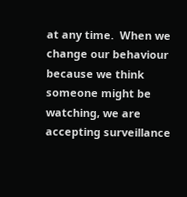at any time.  When we change our behaviour because we think someone might be watching, we are accepting surveillance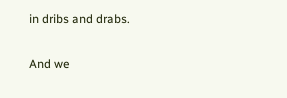in dribs and drabs.

And we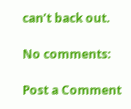can’t back out.

No comments:

Post a Comment